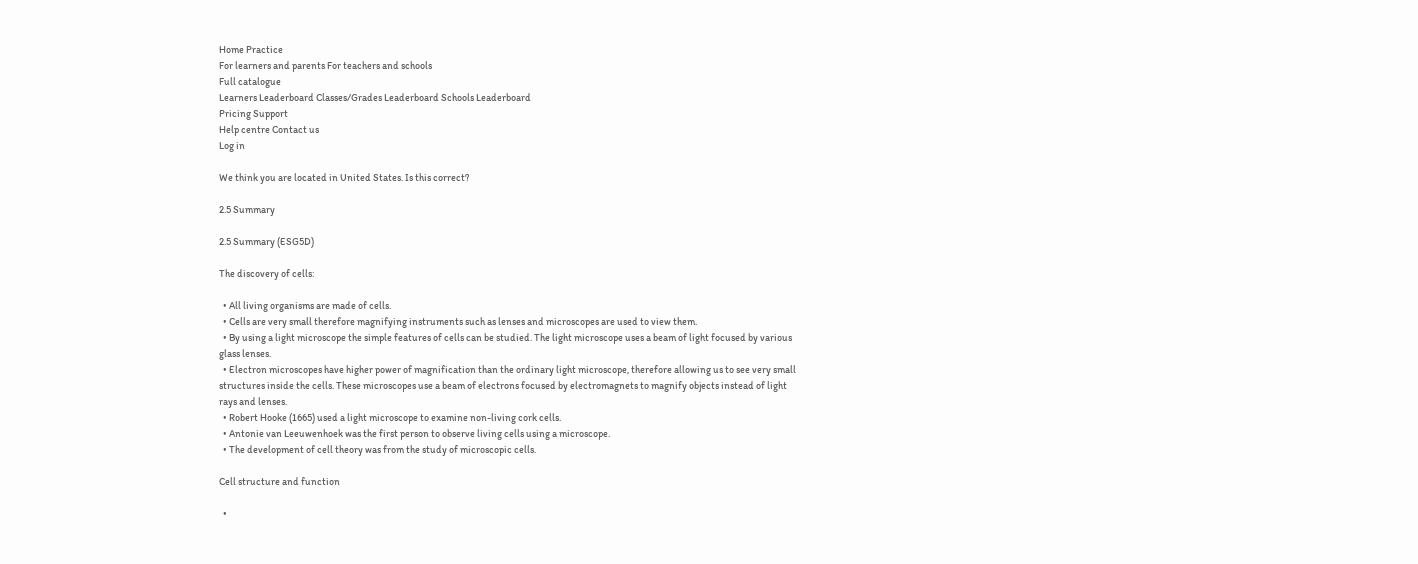Home Practice
For learners and parents For teachers and schools
Full catalogue
Learners Leaderboard Classes/Grades Leaderboard Schools Leaderboard
Pricing Support
Help centre Contact us
Log in

We think you are located in United States. Is this correct?

2.5 Summary

2.5 Summary (ESG5D)

The discovery of cells:

  • All living organisms are made of cells.
  • Cells are very small therefore magnifying instruments such as lenses and microscopes are used to view them.
  • By using a light microscope the simple features of cells can be studied. The light microscope uses a beam of light focused by various glass lenses.
  • Electron microscopes have higher power of magnification than the ordinary light microscope, therefore allowing us to see very small structures inside the cells. These microscopes use a beam of electrons focused by electromagnets to magnify objects instead of light rays and lenses.
  • Robert Hooke (1665) used a light microscope to examine non-living cork cells.
  • Antonie van Leeuwenhoek was the first person to observe living cells using a microscope.
  • The development of cell theory was from the study of microscopic cells.

Cell structure and function

  •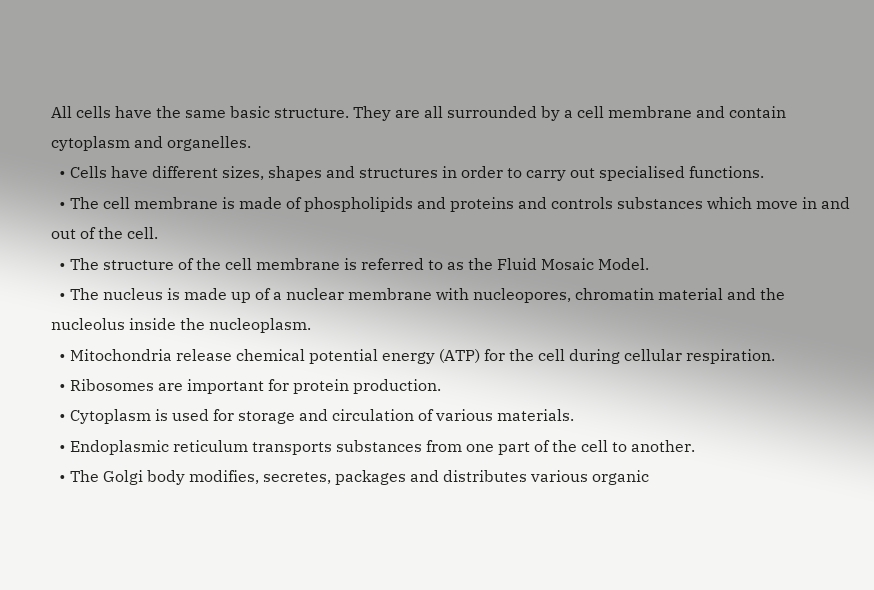All cells have the same basic structure. They are all surrounded by a cell membrane and contain cytoplasm and organelles.
  • Cells have different sizes, shapes and structures in order to carry out specialised functions.
  • The cell membrane is made of phospholipids and proteins and controls substances which move in and out of the cell.
  • The structure of the cell membrane is referred to as the Fluid Mosaic Model.
  • The nucleus is made up of a nuclear membrane with nucleopores, chromatin material and the nucleolus inside the nucleoplasm.
  • Mitochondria release chemical potential energy (ATP) for the cell during cellular respiration.
  • Ribosomes are important for protein production.
  • Cytoplasm is used for storage and circulation of various materials.
  • Endoplasmic reticulum transports substances from one part of the cell to another.
  • The Golgi body modifies, secretes, packages and distributes various organic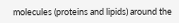molecules (proteins and lipids) around the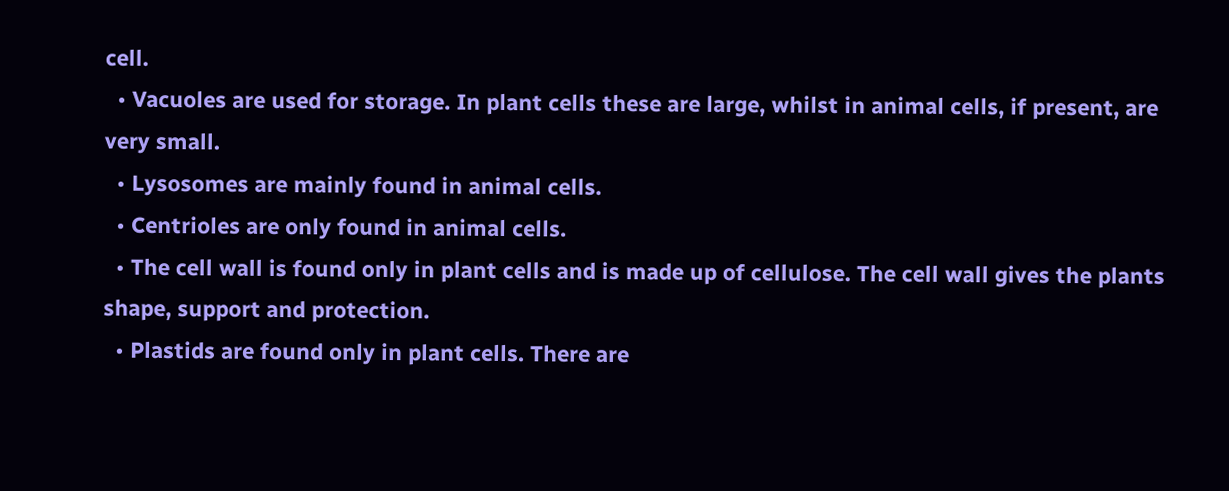cell.
  • Vacuoles are used for storage. In plant cells these are large, whilst in animal cells, if present, are very small.
  • Lysosomes are mainly found in animal cells.
  • Centrioles are only found in animal cells.
  • The cell wall is found only in plant cells and is made up of cellulose. The cell wall gives the plants shape, support and protection.
  • Plastids are found only in plant cells. There are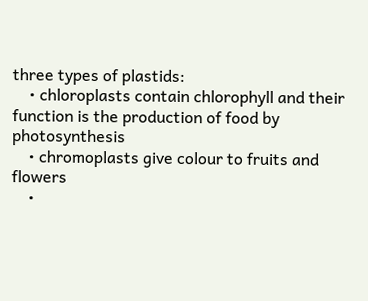three types of plastids:
    • chloroplasts contain chlorophyll and their function is the production of food by photosynthesis
    • chromoplasts give colour to fruits and flowers
    •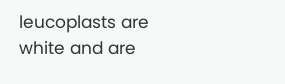leucoplasts are white and are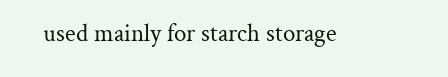used mainly for starch storage